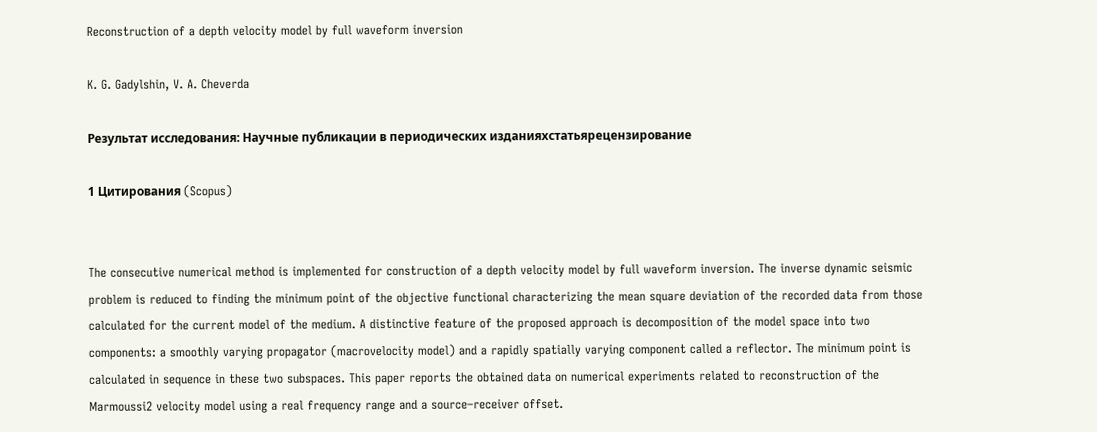Reconstruction of a depth velocity model by full waveform inversion

K. G. Gadylshin, V. A. Cheverda

Результат исследования: Научные публикации в периодических изданияхстатьярецензирование

1 Цитирования (Scopus)


The consecutive numerical method is implemented for construction of a depth velocity model by full waveform inversion. The inverse dynamic seismic problem is reduced to finding the minimum point of the objective functional characterizing the mean square deviation of the recorded data from those calculated for the current model of the medium. A distinctive feature of the proposed approach is decomposition of the model space into two components: a smoothly varying propagator (macrovelocity model) and a rapidly spatially varying component called a reflector. The minimum point is calculated in sequence in these two subspaces. This paper reports the obtained data on numerical experiments related to reconstruction of the Marmoussi2 velocity model using a real frequency range and a source–receiver offset.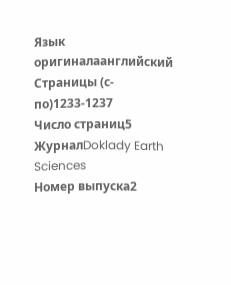Язык оригиналаанглийский
Страницы (с-по)1233-1237
Число страниц5
ЖурналDoklady Earth Sciences
Номер выпуска2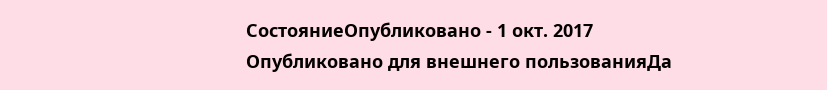СостояниеОпубликовано - 1 окт. 2017
Опубликовано для внешнего пользованияДа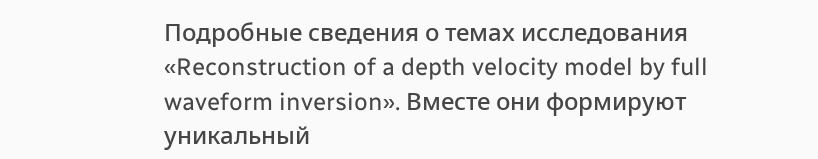Подробные сведения о темах исследования «Reconstruction of a depth velocity model by full waveform inversion». Вместе они формируют уникальный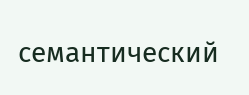семантический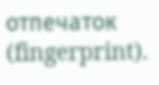отпечаток (fingerprint).